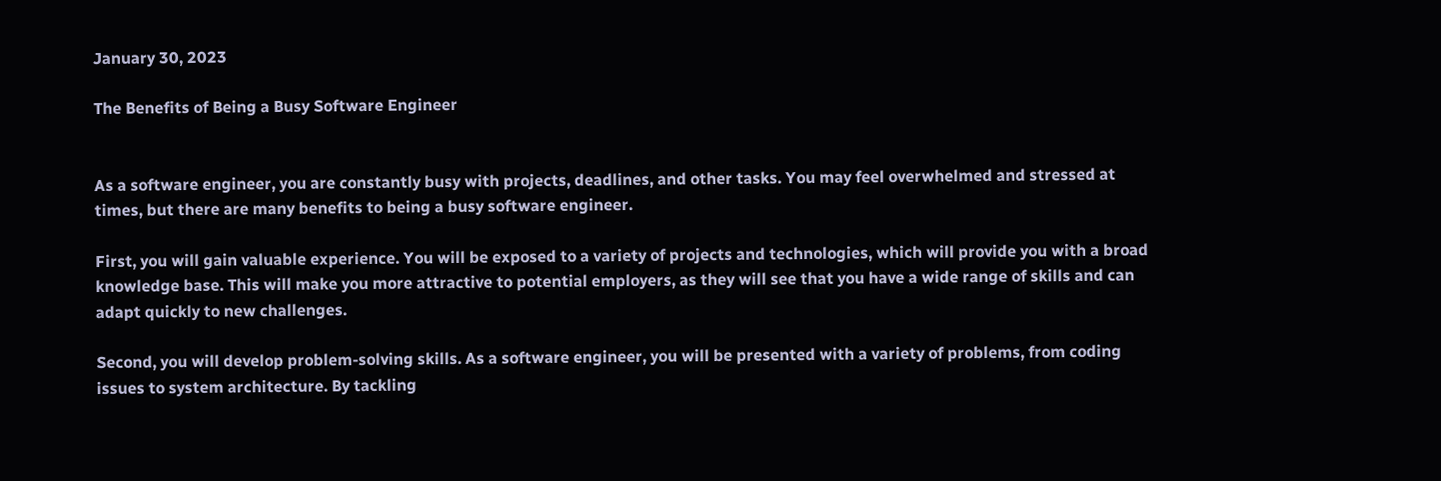January 30, 2023

The Benefits of Being a Busy Software Engineer


As a software engineer, you are constantly busy with projects, deadlines, and other tasks. You may feel overwhelmed and stressed at times, but there are many benefits to being a busy software engineer.

First, you will gain valuable experience. You will be exposed to a variety of projects and technologies, which will provide you with a broad knowledge base. This will make you more attractive to potential employers, as they will see that you have a wide range of skills and can adapt quickly to new challenges.

Second, you will develop problem-solving skills. As a software engineer, you will be presented with a variety of problems, from coding issues to system architecture. By tackling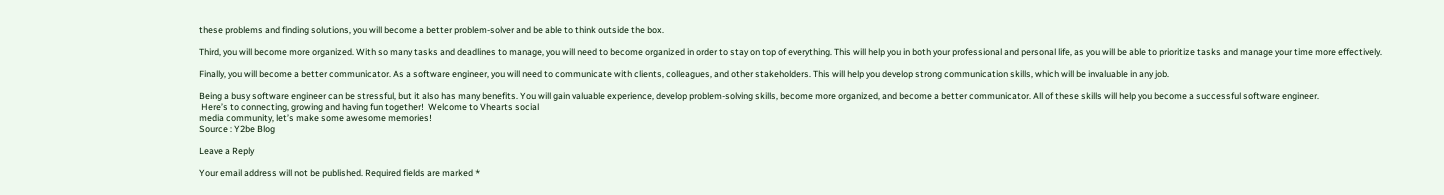these problems and finding solutions, you will become a better problem-solver and be able to think outside the box.

Third, you will become more organized. With so many tasks and deadlines to manage, you will need to become organized in order to stay on top of everything. This will help you in both your professional and personal life, as you will be able to prioritize tasks and manage your time more effectively.

Finally, you will become a better communicator. As a software engineer, you will need to communicate with clients, colleagues, and other stakeholders. This will help you develop strong communication skills, which will be invaluable in any job.

Being a busy software engineer can be stressful, but it also has many benefits. You will gain valuable experience, develop problem-solving skills, become more organized, and become a better communicator. All of these skills will help you become a successful software engineer.
 Here’s to connecting, growing and having fun together!  Welcome to Vhearts social
media community, let’s make some awesome memories!
Source : Y2be Blog

Leave a Reply

Your email address will not be published. Required fields are marked *